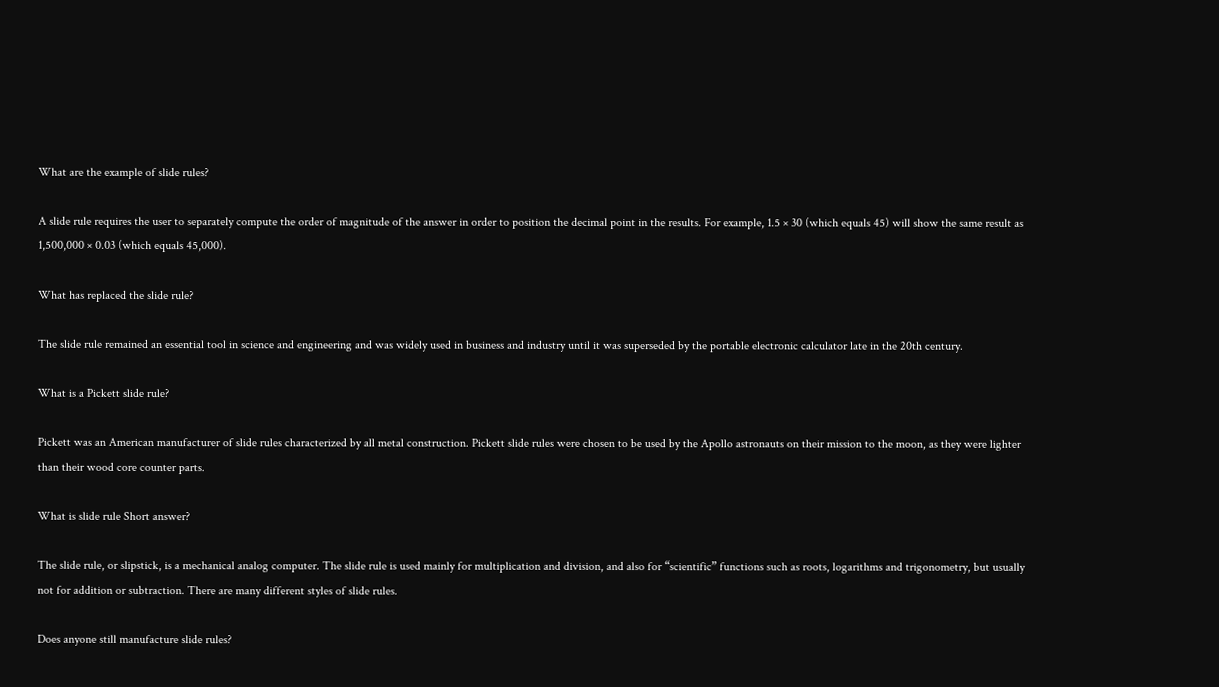What are the example of slide rules?

A slide rule requires the user to separately compute the order of magnitude of the answer in order to position the decimal point in the results. For example, 1.5 × 30 (which equals 45) will show the same result as 1,500,000 × 0.03 (which equals 45,000).

What has replaced the slide rule?

The slide rule remained an essential tool in science and engineering and was widely used in business and industry until it was superseded by the portable electronic calculator late in the 20th century.

What is a Pickett slide rule?

Pickett was an American manufacturer of slide rules characterized by all metal construction. Pickett slide rules were chosen to be used by the Apollo astronauts on their mission to the moon, as they were lighter than their wood core counter parts.

What is slide rule Short answer?

The slide rule, or slipstick, is a mechanical analog computer. The slide rule is used mainly for multiplication and division, and also for “scientific” functions such as roots, logarithms and trigonometry, but usually not for addition or subtraction. There are many different styles of slide rules.

Does anyone still manufacture slide rules?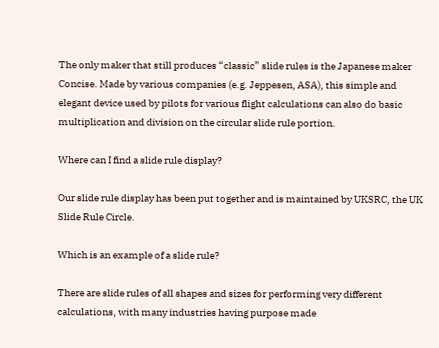The only maker that still produces “classic” slide rules is the Japanese maker Concise. Made by various companies (e.g. Jeppesen, ASA), this simple and elegant device used by pilots for various flight calculations can also do basic multiplication and division on the circular slide rule portion.

Where can I find a slide rule display?

Our slide rule display has been put together and is maintained by UKSRC, the UK Slide Rule Circle.

Which is an example of a slide rule?

There are slide rules of all shapes and sizes for performing very different calculations, with many industries having purpose made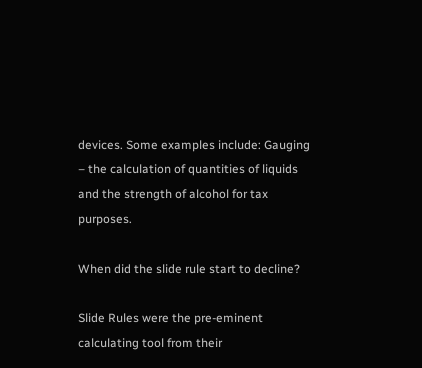devices. Some examples include: Gauging – the calculation of quantities of liquids and the strength of alcohol for tax purposes.

When did the slide rule start to decline?

Slide Rules were the pre-eminent calculating tool from their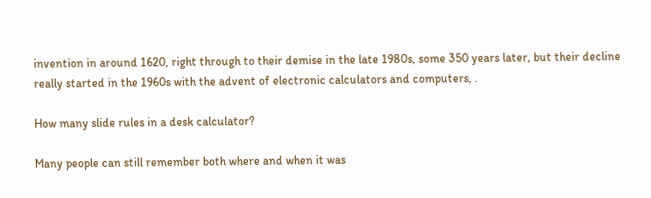invention in around 1620, right through to their demise in the late 1980s, some 350 years later, but their decline really started in the 1960s with the advent of electronic calculators and computers, .

How many slide rules in a desk calculator?

Many people can still remember both where and when it was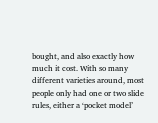bought, and also exactly how much it cost. With so many different varieties around, most people only had one or two slide rules, either a ‘pocket model’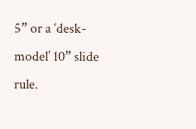5” or a ‘desk-model’ 10” slide rule.